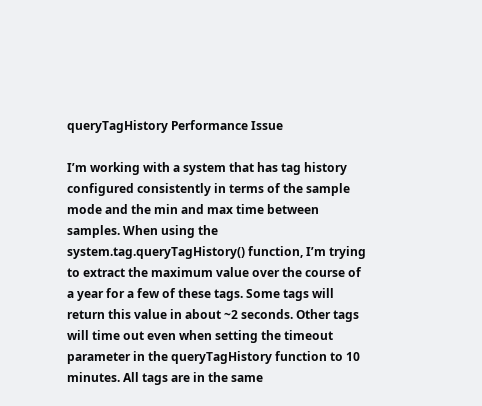queryTagHistory Performance Issue

I’m working with a system that has tag history configured consistently in terms of the sample mode and the min and max time between samples. When using the system.tag.queryTagHistory() function, I’m trying to extract the maximum value over the course of a year for a few of these tags. Some tags will return this value in about ~2 seconds. Other tags will time out even when setting the timeout parameter in the queryTagHistory function to 10 minutes. All tags are in the same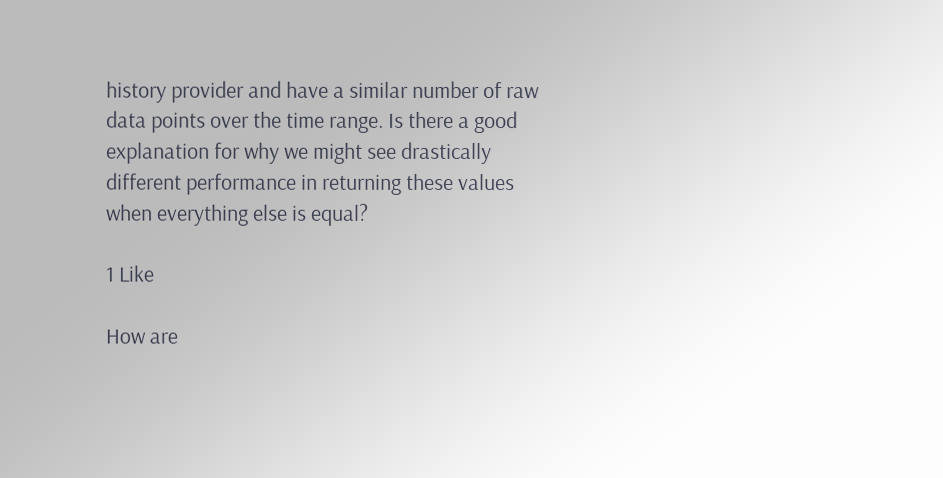history provider and have a similar number of raw data points over the time range. Is there a good explanation for why we might see drastically different performance in returning these values when everything else is equal?

1 Like

How are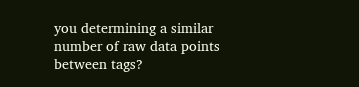you determining a similar number of raw data points between tags?